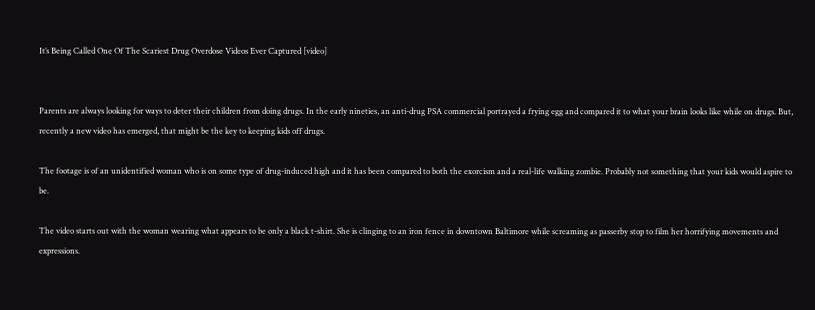It’s Being Called One Of The Scariest Drug Overdose Videos Ever Captured [video]


Parents are always looking for ways to deter their children from doing drugs. In the early nineties, an anti-drug PSA commercial portrayed a frying egg and compared it to what your brain looks like while on drugs. But, recently a new video has emerged, that might be the key to keeping kids off drugs.

The footage is of an unidentified woman who is on some type of drug-induced high and it has been compared to both the exorcism and a real-life walking zombie. Probably not something that your kids would aspire to be.

The video starts out with the woman wearing what appears to be only a black t-shirt. She is clinging to an iron fence in downtown Baltimore while screaming as passerby stop to film her horrifying movements and expressions.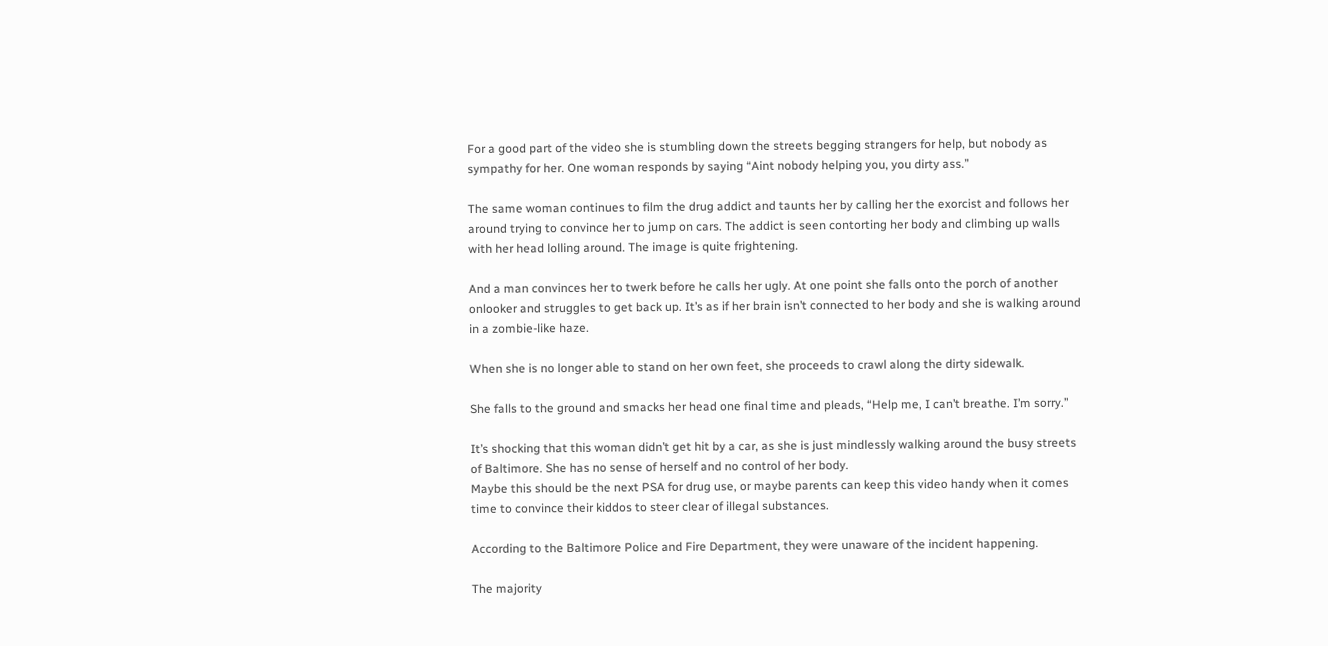For a good part of the video she is stumbling down the streets begging strangers for help, but nobody as sympathy for her. One woman responds by saying “Aint nobody helping you, you dirty ass.”

The same woman continues to film the drug addict and taunts her by calling her the exorcist and follows her around trying to convince her to jump on cars. The addict is seen contorting her body and climbing up walls with her head lolling around. The image is quite frightening.

And a man convinces her to twerk before he calls her ugly. At one point she falls onto the porch of another onlooker and struggles to get back up. It’s as if her brain isn’t connected to her body and she is walking around in a zombie-like haze.

When she is no longer able to stand on her own feet, she proceeds to crawl along the dirty sidewalk.

She falls to the ground and smacks her head one final time and pleads, “Help me, I can’t breathe. I’m sorry.”

It’s shocking that this woman didn’t get hit by a car, as she is just mindlessly walking around the busy streets of Baltimore. She has no sense of herself and no control of her body.
Maybe this should be the next PSA for drug use, or maybe parents can keep this video handy when it comes time to convince their kiddos to steer clear of illegal substances.

According to the Baltimore Police and Fire Department, they were unaware of the incident happening.

The majority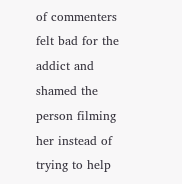of commenters felt bad for the addict and shamed the person filming her instead of trying to help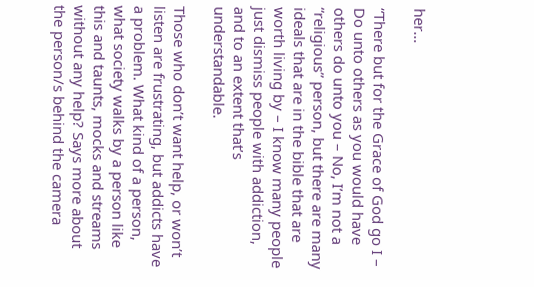her…

“There but for the Grace of God go I – Do unto others as you would have others do unto you – No, I’m not a “religious” person, but there are many ideals that are in the bible that are worth living by – I know many people just dismiss people with addiction, and to an extent that’s understandable.

Those who don’t want help, or won’t listen are frustrating, but addicts have a problem. What kind of a person, what society walks by a person like this and taunts, mocks and streams without any help? Says more about the person/s behind the camera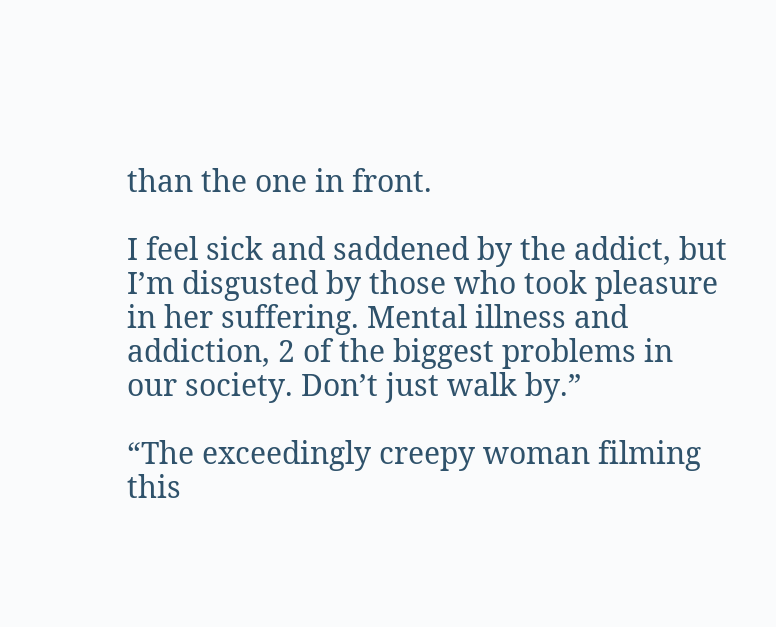than the one in front.

I feel sick and saddened by the addict, but I’m disgusted by those who took pleasure in her suffering. Mental illness and addiction, 2 of the biggest problems in our society. Don’t just walk by.”

“The exceedingly creepy woman filming this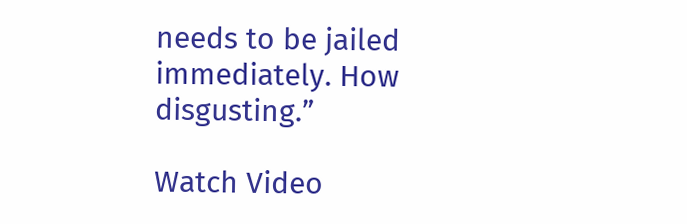needs to be jailed immediately. How disgusting.”

Watch Video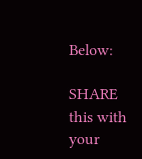Below:

SHARE this with your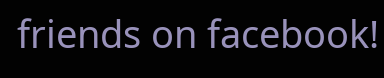friends on facebook!